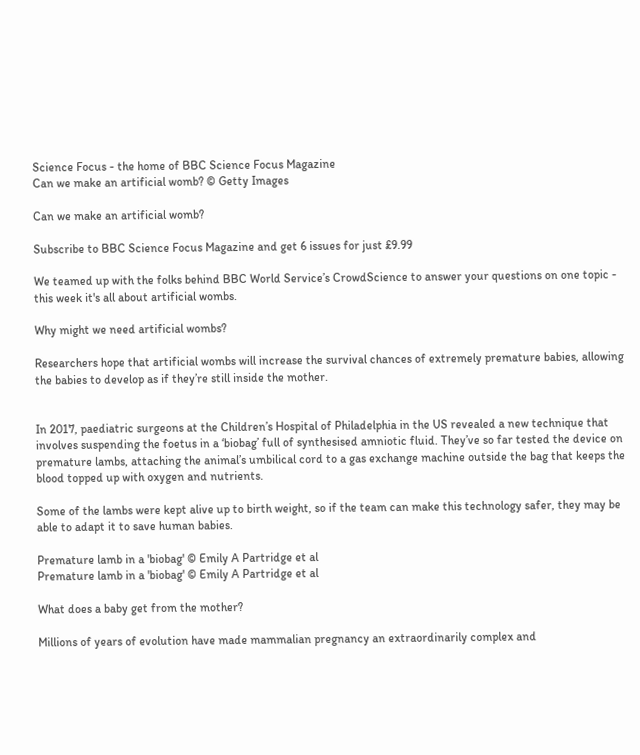Science Focus - the home of BBC Science Focus Magazine
Can we make an artificial womb? © Getty Images

Can we make an artificial womb?

Subscribe to BBC Science Focus Magazine and get 6 issues for just £9.99

We teamed up with the folks behind BBC World Service’s CrowdScience to answer your questions on one topic - this week it's all about artificial wombs.

Why might we need artificial wombs?

Researchers hope that artificial wombs will increase the survival chances of extremely premature babies, allowing the babies to develop as if they’re still inside the mother.


In 2017, paediatric surgeons at the Children’s Hospital of Philadelphia in the US revealed a new technique that involves suspending the foetus in a ‘biobag’ full of synthesised amniotic fluid. They’ve so far tested the device on premature lambs, attaching the animal’s umbilical cord to a gas exchange machine outside the bag that keeps the blood topped up with oxygen and nutrients.

Some of the lambs were kept alive up to birth weight, so if the team can make this technology safer, they may be able to adapt it to save human babies.

Premature lamb in a 'biobag' © Emily A Partridge et al
Premature lamb in a 'biobag' © Emily A Partridge et al

What does a baby get from the mother?

Millions of years of evolution have made mammalian pregnancy an extraordinarily complex and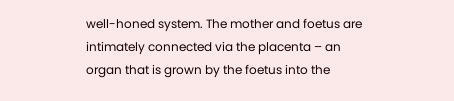well-honed system. The mother and foetus are intimately connected via the placenta – an organ that is grown by the foetus into the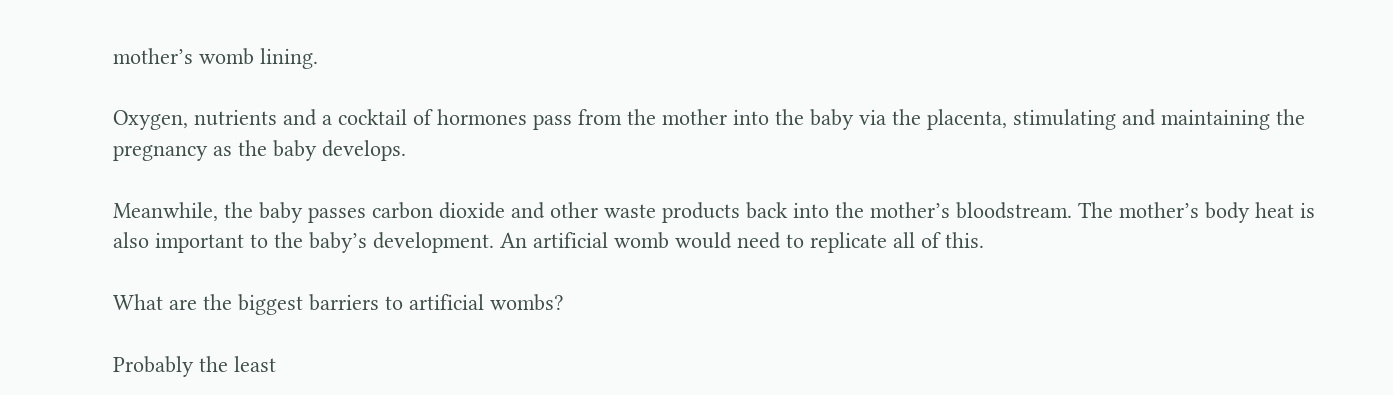mother’s womb lining.

Oxygen, nutrients and a cocktail of hormones pass from the mother into the baby via the placenta, stimulating and maintaining the pregnancy as the baby develops.

Meanwhile, the baby passes carbon dioxide and other waste products back into the mother’s bloodstream. The mother’s body heat is also important to the baby’s development. An artificial womb would need to replicate all of this.

What are the biggest barriers to artificial wombs?

Probably the least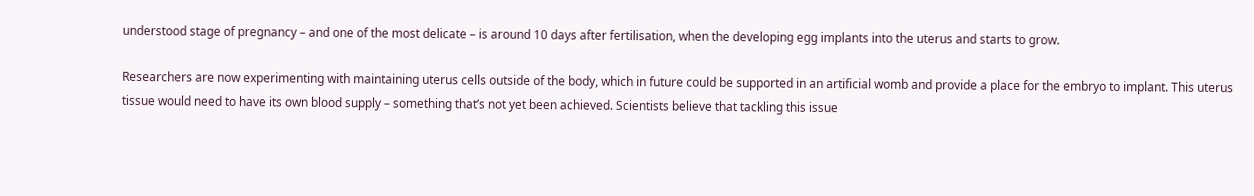understood stage of pregnancy – and one of the most delicate – is around 10 days after fertilisation, when the developing egg implants into the uterus and starts to grow.

Researchers are now experimenting with maintaining uterus cells outside of the body, which in future could be supported in an artificial womb and provide a place for the embryo to implant. This uterus tissue would need to have its own blood supply – something that’s not yet been achieved. Scientists believe that tackling this issue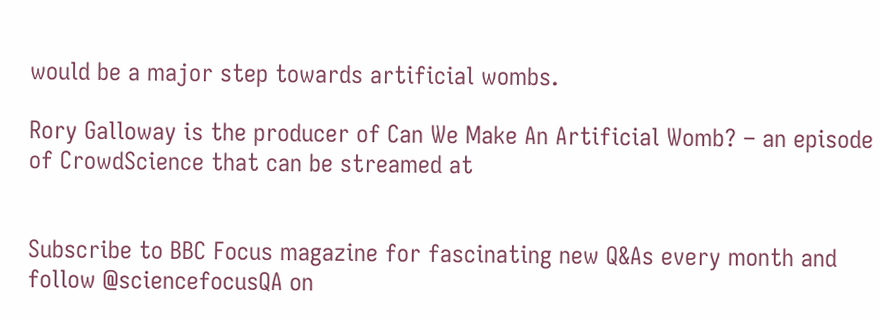would be a major step towards artificial wombs.

Rory Galloway is the producer of Can We Make An Artificial Womb? – an episode of CrowdScience that can be streamed at


Subscribe to BBC Focus magazine for fascinating new Q&As every month and follow @sciencefocusQA on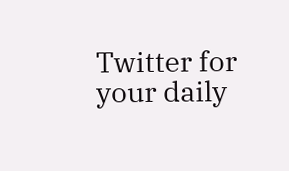Twitter for your daily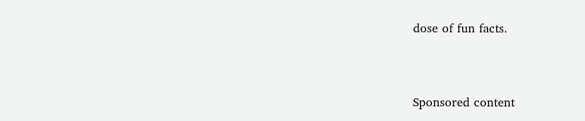dose of fun facts.


Sponsored content